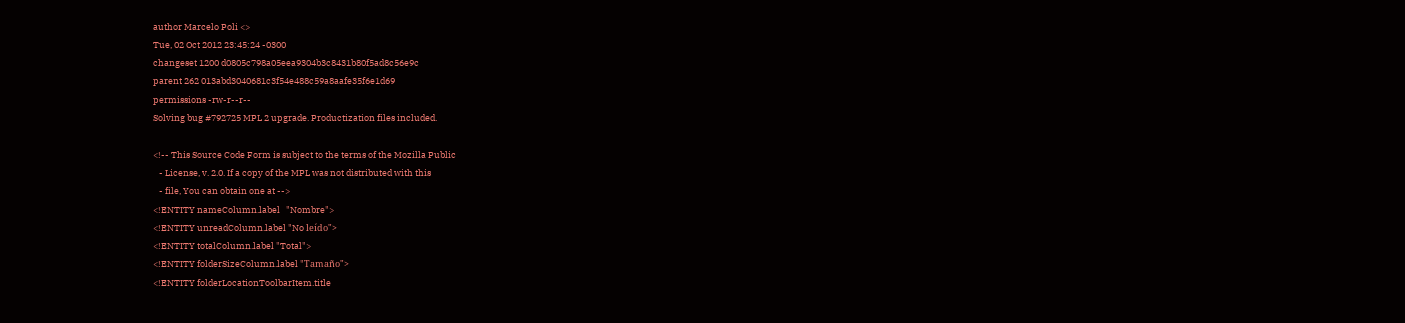author Marcelo Poli <>
Tue, 02 Oct 2012 23:45:24 -0300
changeset 1200 d0805c798a05eea9304b3c8431b80f5ad8c56e9c
parent 262 013abd3040681c3f54e488c59a8aafe35f6e1d69
permissions -rw-r--r--
Solving bug #792725 MPL 2 upgrade. Productization files included.

<!-- This Source Code Form is subject to the terms of the Mozilla Public
   - License, v. 2.0. If a copy of the MPL was not distributed with this
   - file, You can obtain one at -->
<!ENTITY nameColumn.label   "Nombre">
<!ENTITY unreadColumn.label "No leído">
<!ENTITY totalColumn.label "Total">
<!ENTITY folderSizeColumn.label "Tamaño">
<!ENTITY folderLocationToolbarItem.title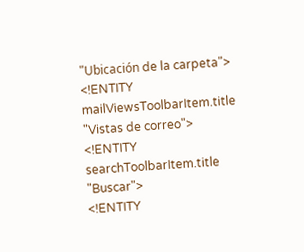"Ubicación de la carpeta">
<!ENTITY mailViewsToolbarItem.title "Vistas de correo">
<!ENTITY searchToolbarItem.title "Buscar">
<!ENTITY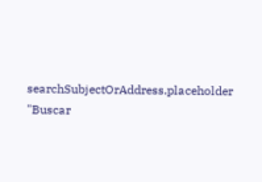searchSubjectOrAddress.placeholder "Buscar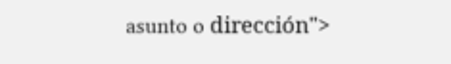asunto o dirección">